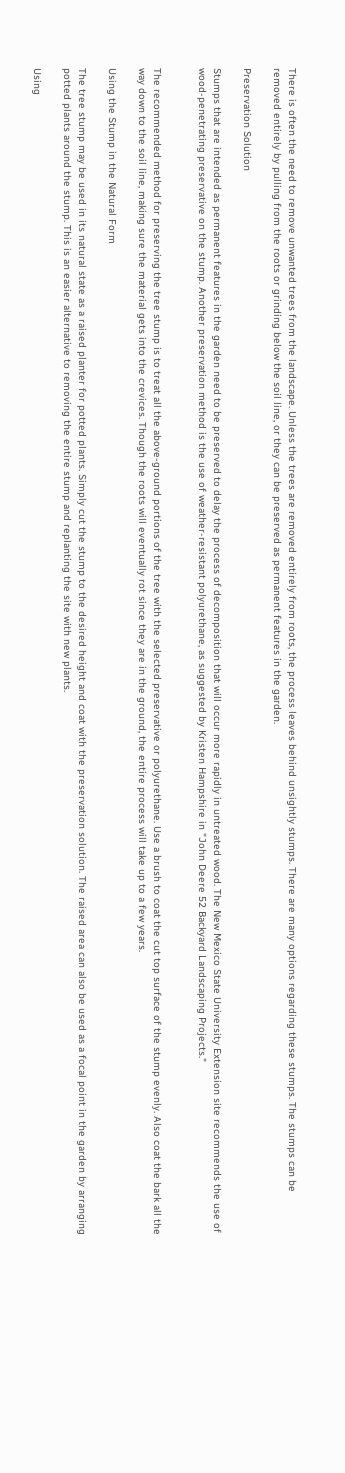There is often the need to remove unwanted trees from the landscape. Unless the trees are removed entirely from roots, the process leaves behind unsightly stumps. There are many options regarding these stumps. The stumps can be removed entirely by pulling from the roots or grinding below the soil line, or they can be preserved as permanent features in the garden.

Preservation Solution

Stumps that are intended as permanent features in the garden need to be preserved to delay the process of decomposition that will occur more rapidly in untreated wood. The New Mexico State University Extension site recommends the use of wood-penetrating preservative on the stump. Another preservation method is the use of weather-resistant polyurethane, as suggested by Kristen Hampshire in "John Deere 52 Backyard Landscaping Projects."


The recommended method for preserving the tree stump is to treat all the above-ground portions of the tree with the selected preservative or polyurethane. Use a brush to coat the cut top surface of the stump evenly. Also coat the bark all the way down to the soil line, making sure the material gets into the crevices. Though the roots will eventually rot since they are in the ground, the entire process will take up to a few years.

Using the Stump in the Natural Form

The tree stump may be used in its natural state as a raised planter for potted plants. Simply cut the stump to the desired height and coat with the preservation solution. The raised area can also be used as a focal point in the garden by arranging potted plants around the stump. This is an easier alternative to removing the entire stump and replanting the site with new plants.

Using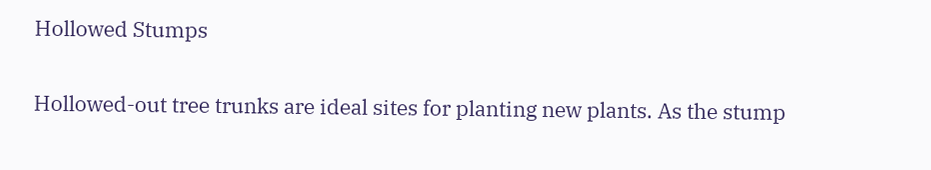Hollowed Stumps

Hollowed-out tree trunks are ideal sites for planting new plants. As the stump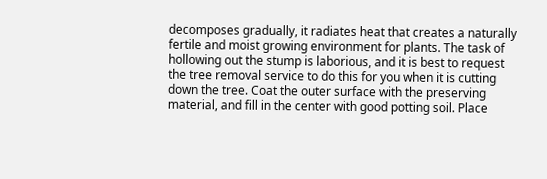decomposes gradually, it radiates heat that creates a naturally fertile and moist growing environment for plants. The task of hollowing out the stump is laborious, and it is best to request the tree removal service to do this for you when it is cutting down the tree. Coat the outer surface with the preserving material, and fill in the center with good potting soil. Place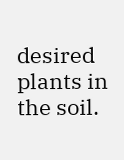desired plants in the soil.